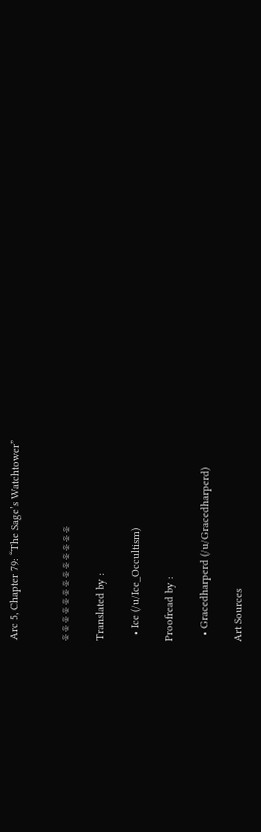Arc 5, Chapter 79: “The Sage’s Watchtower”


※ ※ ※ ※ ※ ※ ※ ※ ※ ※ ※ ※ ※

Translated by :

  • Ice (/u/Ice_Occultism)

Proofread by :

  • Gracedharperd (/u/Gracedharperd)

Art Sources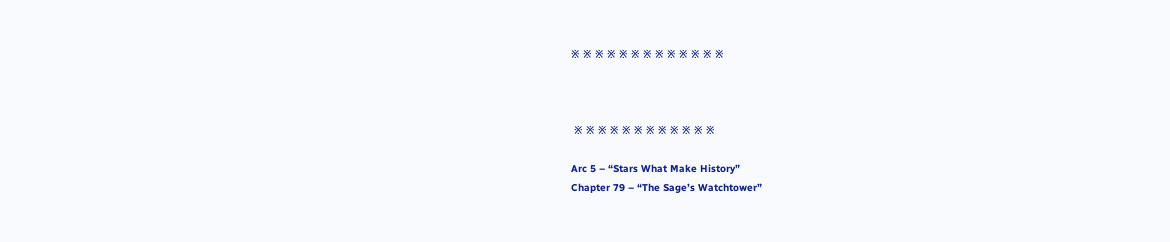※ ※ ※ ※ ※ ※ ※ ※ ※ ※ ※ ※ ※



 ※ ※ ※ ※ ※ ※ ※ ※ ※ ※ ※ ※

Arc 5 – “Stars What Make History”
Chapter 79 – “The Sage’s Watchtower”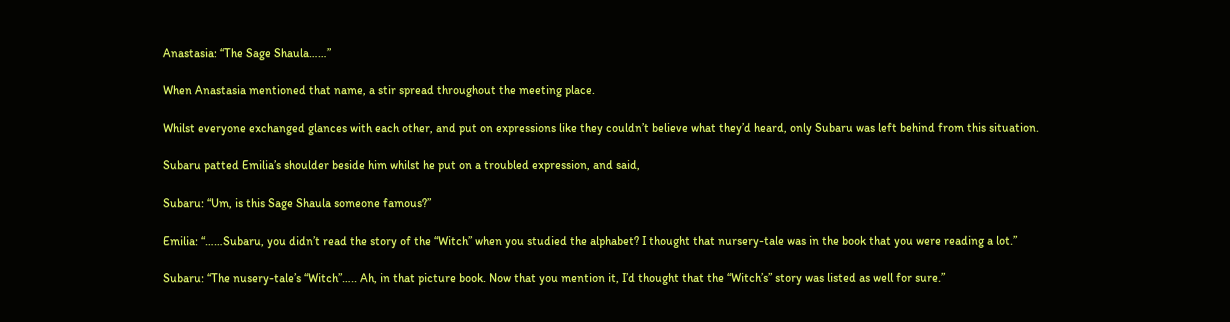Anastasia: “The Sage Shaula……”

When Anastasia mentioned that name, a stir spread throughout the meeting place.

Whilst everyone exchanged glances with each other, and put on expressions like they couldn’t believe what they’d heard, only Subaru was left behind from this situation.

Subaru patted Emilia’s shoulder beside him whilst he put on a troubled expression, and said,

Subaru: “Um, is this Sage Shaula someone famous?”

Emilia: “……Subaru, you didn’t read the story of the “Witch” when you studied the alphabet? I thought that nursery-tale was in the book that you were reading a lot.”

Subaru: “The nusery-tale’s “Witch”….. Ah, in that picture book. Now that you mention it, I’d thought that the “Witch’s” story was listed as well for sure.”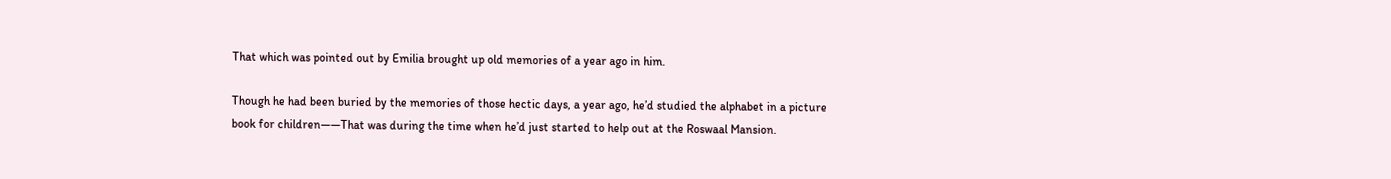That which was pointed out by Emilia brought up old memories of a year ago in him.

Though he had been buried by the memories of those hectic days, a year ago, he’d studied the alphabet in a picture book for children――That was during the time when he’d just started to help out at the Roswaal Mansion.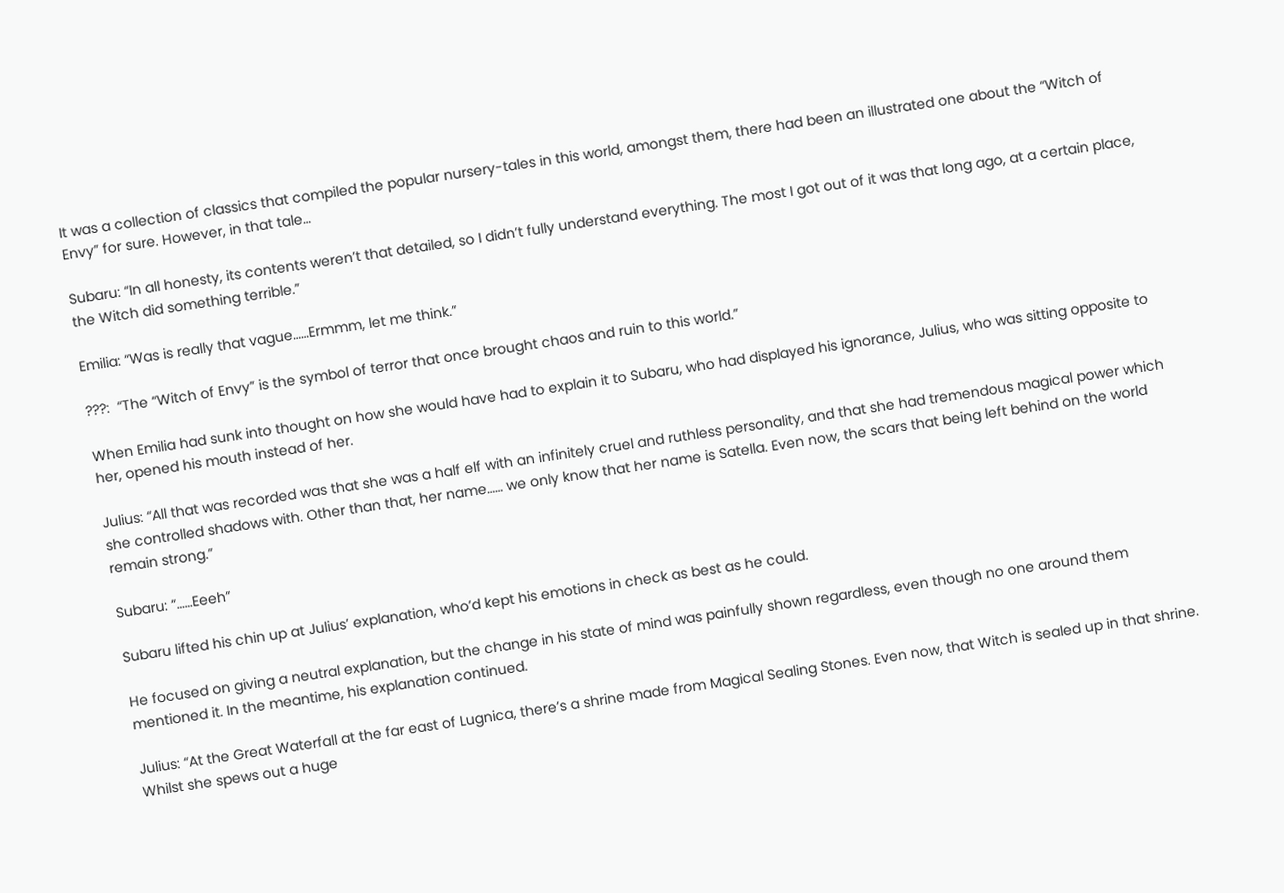It was a collection of classics that compiled the popular nursery-tales in this world, amongst them, there had been an illustrated one about the “Witch of Envy” for sure. However, in that tale…

Subaru: “In all honesty, its contents weren’t that detailed, so I didn’t fully understand everything. The most I got out of it was that long ago, at a certain place, the Witch did something terrible.”

Emilia: “Was is really that vague……Ermmm, let me think.”

???:  “The “Witch of Envy” is the symbol of terror that once brought chaos and ruin to this world.”

When Emilia had sunk into thought on how she would have had to explain it to Subaru, who had displayed his ignorance, Julius, who was sitting opposite to her, opened his mouth instead of her.

Julius: “All that was recorded was that she was a half elf with an infinitely cruel and ruthless personality, and that she had tremendous magical power which she controlled shadows with. Other than that, her name…… we only know that her name is Satella. Even now, the scars that being left behind on the world remain strong.”

Subaru: “……Eeeh”

Subaru lifted his chin up at Julius’ explanation, who’d kept his emotions in check as best as he could.

He focused on giving a neutral explanation, but the change in his state of mind was painfully shown regardless, even though no one around them mentioned it. In the meantime, his explanation continued.

Julius: “At the Great Waterfall at the far east of Lugnica, there’s a shrine made from Magical Sealing Stones. Even now, that Witch is sealed up in that shrine. Whilst she spews out a huge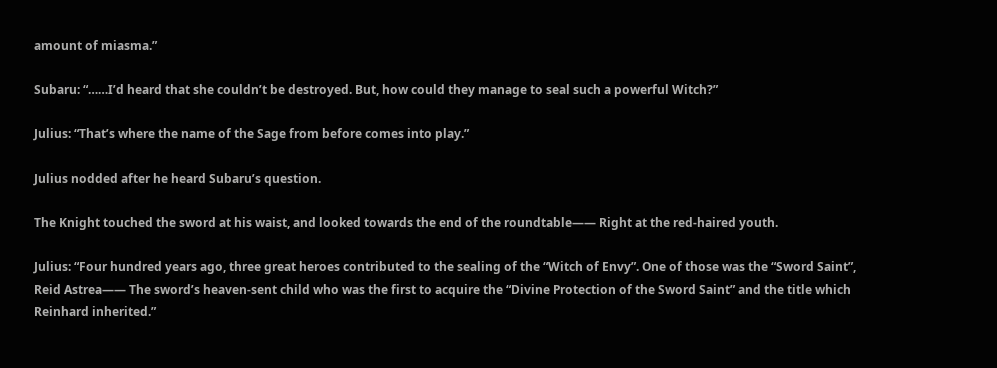amount of miasma.”

Subaru: “……I’d heard that she couldn’t be destroyed. But, how could they manage to seal such a powerful Witch?”

Julius: “That’s where the name of the Sage from before comes into play.”

Julius nodded after he heard Subaru’s question.

The Knight touched the sword at his waist, and looked towards the end of the roundtable―― Right at the red-haired youth.

Julius: “Four hundred years ago, three great heroes contributed to the sealing of the “Witch of Envy”. One of those was the “Sword Saint”, Reid Astrea―― The sword’s heaven-sent child who was the first to acquire the “Divine Protection of the Sword Saint” and the title which Reinhard inherited.”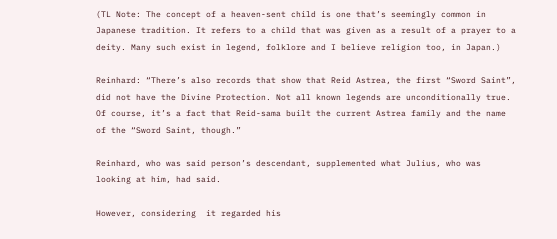(TL Note: The concept of a heaven-sent child is one that’s seemingly common in Japanese tradition. It refers to a child that was given as a result of a prayer to a deity. Many such exist in legend, folklore and I believe religion too, in Japan.)

Reinhard: “There’s also records that show that Reid Astrea, the first “Sword Saint”, did not have the Divine Protection. Not all known legends are unconditionally true. Of course, it’s a fact that Reid-sama built the current Astrea family and the name of the “Sword Saint, though.”

Reinhard, who was said person’s descendant, supplemented what Julius, who was looking at him, had said.

However, considering  it regarded his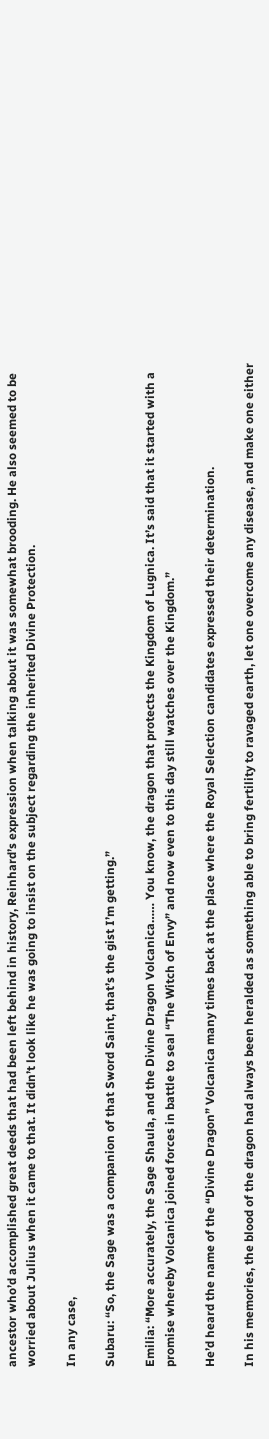ancestor who’d accomplished great deeds that had been left behind in history, Reinhard’s expression when talking about it was somewhat brooding. He also seemed to be worried about Julius when it came to that. It didn’t look like he was going to insist on the subject regarding the inherited Divine Protection.

In any case,

Subaru: “So, the Sage was a companion of that Sword Saint, that’s the gist I’m getting.”

Emilia: “More accurately, the Sage Shaula, and the Divine Dragon Volcanica…… You know, the dragon that protects the Kingdom of Lugnica. It’s said that it started with a promise whereby Volcanica joined forces in battle to seal “The Witch of Envy” and now even to this day still watches over the Kingdom.”

He’d heard the name of the “Divine Dragon” Volcanica many times back at the place where the Royal Selection candidates expressed their determination.

In his memories, the blood of the dragon had always been heralded as something able to bring fertility to ravaged earth, let one overcome any disease, and make one either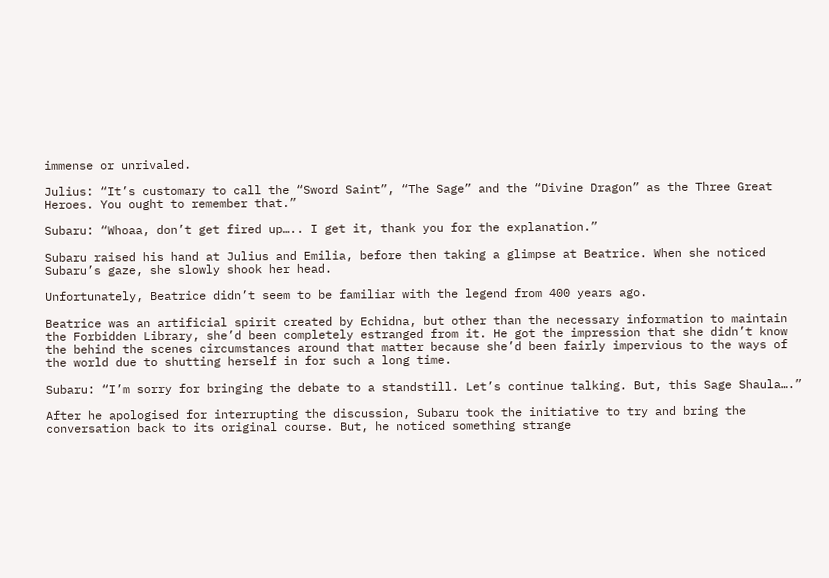immense or unrivaled.

Julius: “It’s customary to call the “Sword Saint”, “The Sage” and the “Divine Dragon” as the Three Great Heroes. You ought to remember that.”

Subaru: “Whoaa, don’t get fired up….. I get it, thank you for the explanation.”

Subaru raised his hand at Julius and Emilia, before then taking a glimpse at Beatrice. When she noticed Subaru’s gaze, she slowly shook her head.

Unfortunately, Beatrice didn’t seem to be familiar with the legend from 400 years ago.

Beatrice was an artificial spirit created by Echidna, but other than the necessary information to maintain the Forbidden Library, she’d been completely estranged from it. He got the impression that she didn’t know the behind the scenes circumstances around that matter because she’d been fairly impervious to the ways of the world due to shutting herself in for such a long time.

Subaru: “I’m sorry for bringing the debate to a standstill. Let’s continue talking. But, this Sage Shaula….”

After he apologised for interrupting the discussion, Subaru took the initiative to try and bring the conversation back to its original course. But, he noticed something strange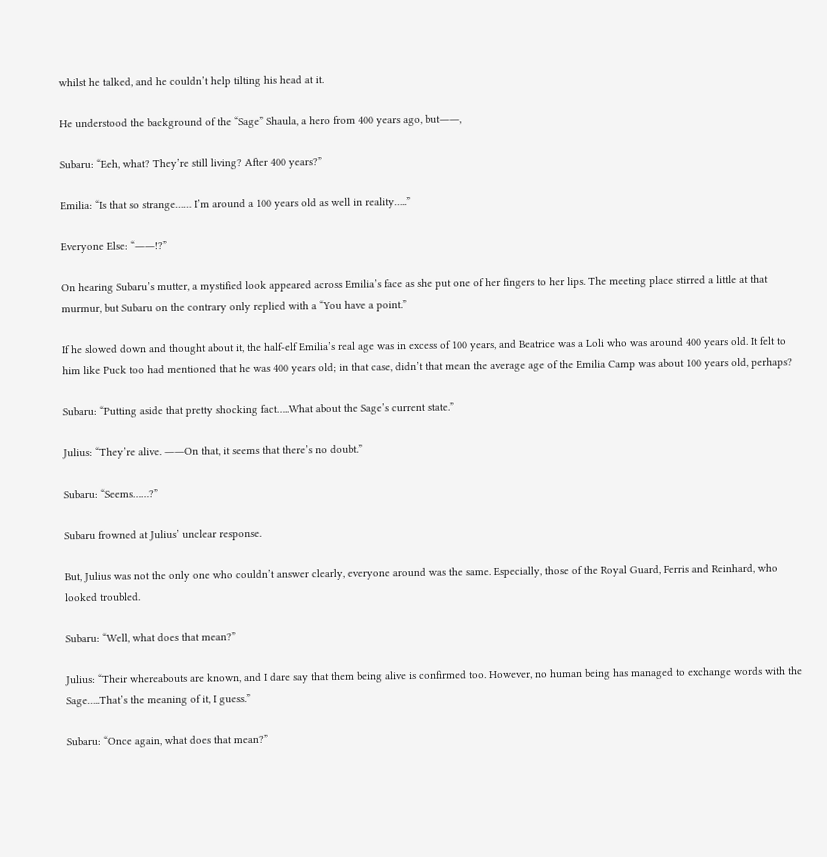whilst he talked, and he couldn’t help tilting his head at it.

He understood the background of the “Sage” Shaula, a hero from 400 years ago, but――,

Subaru: “Eeh, what? They’re still living? After 400 years?”

Emilia: “Is that so strange…… I’m around a 100 years old as well in reality…..”

Everyone Else: “――!?”

On hearing Subaru’s mutter, a mystified look appeared across Emilia’s face as she put one of her fingers to her lips. The meeting place stirred a little at that murmur, but Subaru on the contrary only replied with a “You have a point.”

If he slowed down and thought about it, the half-elf Emilia’s real age was in excess of 100 years, and Beatrice was a Loli who was around 400 years old. It felt to him like Puck too had mentioned that he was 400 years old; in that case, didn’t that mean the average age of the Emilia Camp was about 100 years old, perhaps?

Subaru: “Putting aside that pretty shocking fact…..What about the Sage’s current state.”

Julius: “They’re alive. ――On that, it seems that there’s no doubt.”

Subaru: “Seems……?”

Subaru frowned at Julius’ unclear response.

But, Julius was not the only one who couldn’t answer clearly, everyone around was the same. Especially, those of the Royal Guard, Ferris and Reinhard, who looked troubled.

Subaru: “Well, what does that mean?”

Julius: “Their whereabouts are known, and I dare say that them being alive is confirmed too. However, no human being has managed to exchange words with the Sage…..That’s the meaning of it, I guess.”

Subaru: “Once again, what does that mean?”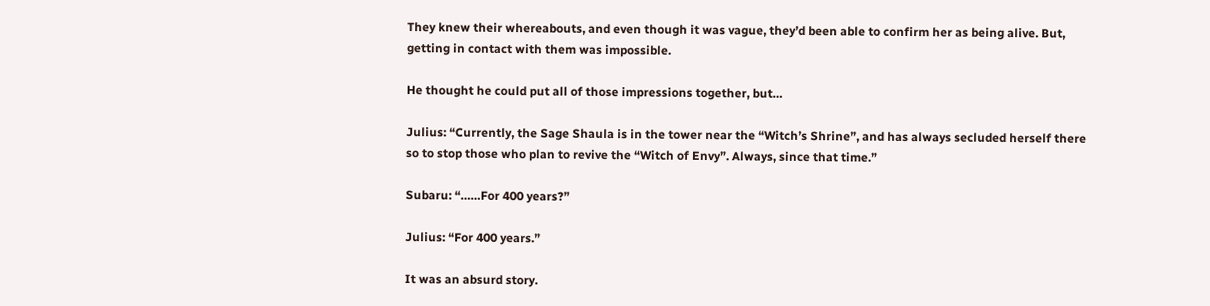They knew their whereabouts, and even though it was vague, they’d been able to confirm her as being alive. But, getting in contact with them was impossible.

He thought he could put all of those impressions together, but…

Julius: “Currently, the Sage Shaula is in the tower near the “Witch’s Shrine”, and has always secluded herself there so to stop those who plan to revive the “Witch of Envy”. Always, since that time.”

Subaru: “……For 400 years?”

Julius: “For 400 years.”

It was an absurd story.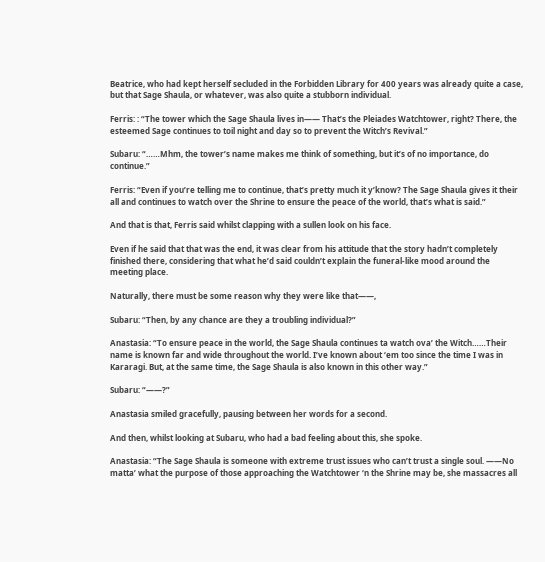Beatrice, who had kept herself secluded in the Forbidden Library for 400 years was already quite a case, but that Sage Shaula, or whatever, was also quite a stubborn individual.

Ferris: : “The tower which the Sage Shaula lives in―― That’s the Pleiades Watchtower, right? There, the esteemed Sage continues to toil night and day so to prevent the Witch’s Revival.”

Subaru: “……Mhm, the tower’s name makes me think of something, but it’s of no importance, do continue.”

Ferris: “Even if you’re telling me to continue, that’s pretty much it y’know? The Sage Shaula gives it their all and continues to watch over the Shrine to ensure the peace of the world, that’s what is said.”

And that is that, Ferris said whilst clapping with a sullen look on his face.

Even if he said that that was the end, it was clear from his attitude that the story hadn’t completely finished there, considering that what he’d said couldn’t explain the funeral-like mood around the meeting place.

Naturally, there must be some reason why they were like that――,

Subaru: “Then, by any chance are they a troubling individual?”

Anastasia: “To ensure peace in the world, the Sage Shaula continues ta watch ova’ the Witch……Their name is known far and wide throughout the world. I’ve known about ‘em too since the time I was in Kararagi. But, at the same time, the Sage Shaula is also known in this other way.”

Subaru: “――?”

Anastasia smiled gracefully, pausing between her words for a second.

And then, whilst looking at Subaru, who had a bad feeling about this, she spoke.

Anastasia: “The Sage Shaula is someone with extreme trust issues who can’t trust a single soul. ――No matta’ what the purpose of those approaching the Watchtower ‘n the Shrine may be, she massacres all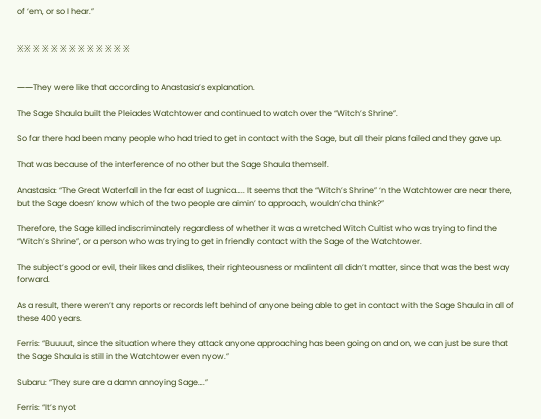of ‘em, or so I hear.”


※※ ※ ※ ※ ※ ※ ※ ※ ※ ※ ※ ※


――They were like that according to Anastasia’s explanation.

The Sage Shaula built the Pleiades Watchtower and continued to watch over the “Witch’s Shrine”.

So far there had been many people who had tried to get in contact with the Sage, but all their plans failed and they gave up.

That was because of the interference of no other but the Sage Shaula themself.

Anastasia: “The Great Waterfall in the far east of Lugnica….. It seems that the “Witch’s Shrine” ‘n the Watchtower are near there, but the Sage doesn’ know which of the two people are aimin’ to approach, wouldn’cha think?”

Therefore, the Sage killed indiscriminately regardless of whether it was a wretched Witch Cultist who was trying to find the “Witch’s Shrine”, or a person who was trying to get in friendly contact with the Sage of the Watchtower.

The subject’s good or evil, their likes and dislikes, their righteousness or malintent all didn’t matter, since that was the best way forward.

As a result, there weren’t any reports or records left behind of anyone being able to get in contact with the Sage Shaula in all of these 400 years.

Ferris: “Buuuut, since the situation where they attack anyone approaching has been going on and on, we can just be sure that the Sage Shaula is still in the Watchtower even nyow.”

Subaru: “They sure are a damn annoying Sage….”

Ferris: “It’s nyot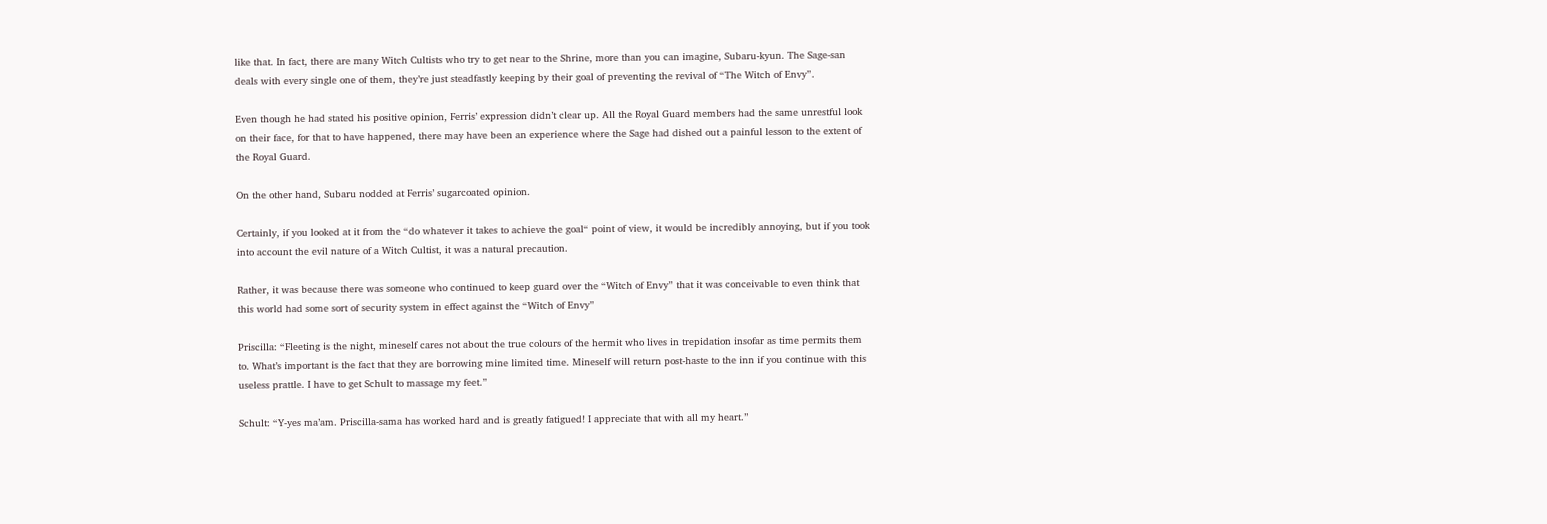like that. In fact, there are many Witch Cultists who try to get near to the Shrine, more than you can imagine, Subaru-kyun. The Sage-san deals with every single one of them, they’re just steadfastly keeping by their goal of preventing the revival of “The Witch of Envy”.

Even though he had stated his positive opinion, Ferris’ expression didn’t clear up. All the Royal Guard members had the same unrestful look on their face, for that to have happened, there may have been an experience where the Sage had dished out a painful lesson to the extent of the Royal Guard.

On the other hand, Subaru nodded at Ferris’ sugarcoated opinion.

Certainly, if you looked at it from the “do whatever it takes to achieve the goal“ point of view, it would be incredibly annoying, but if you took into account the evil nature of a Witch Cultist, it was a natural precaution.

Rather, it was because there was someone who continued to keep guard over the “Witch of Envy” that it was conceivable to even think that this world had some sort of security system in effect against the “Witch of Envy”

Priscilla: “Fleeting is the night, mineself cares not about the true colours of the hermit who lives in trepidation insofar as time permits them to. What’s important is the fact that they are borrowing mine limited time. Mineself will return post-haste to the inn if you continue with this useless prattle. I have to get Schult to massage my feet.”

Schult: “Y-yes ma’am. Priscilla-sama has worked hard and is greatly fatigued! I appreciate that with all my heart.”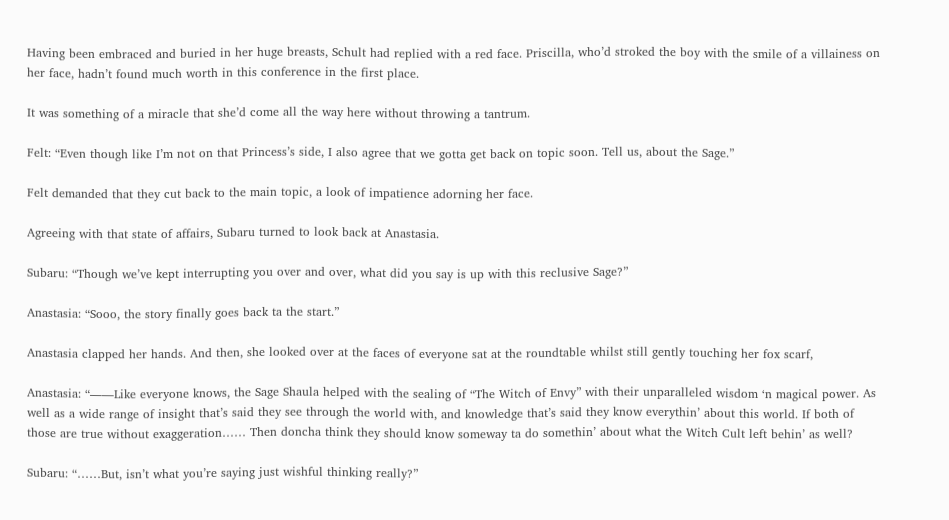Having been embraced and buried in her huge breasts, Schult had replied with a red face. Priscilla, who’d stroked the boy with the smile of a villainess on her face, hadn’t found much worth in this conference in the first place.

It was something of a miracle that she’d come all the way here without throwing a tantrum.

Felt: “Even though like I’m not on that Princess’s side, I also agree that we gotta get back on topic soon. Tell us, about the Sage.”

Felt demanded that they cut back to the main topic, a look of impatience adorning her face.

Agreeing with that state of affairs, Subaru turned to look back at Anastasia.

Subaru: “Though we’ve kept interrupting you over and over, what did you say is up with this reclusive Sage?”

Anastasia: “Sooo, the story finally goes back ta the start.”

Anastasia clapped her hands. And then, she looked over at the faces of everyone sat at the roundtable whilst still gently touching her fox scarf,

Anastasia: “――Like everyone knows, the Sage Shaula helped with the sealing of “The Witch of Envy” with their unparalleled wisdom ‘n magical power. As well as a wide range of insight that’s said they see through the world with, and knowledge that’s said they know everythin’ about this world. If both of those are true without exaggeration…… Then doncha think they should know someway ta do somethin’ about what the Witch Cult left behin’ as well?

Subaru: “……But, isn’t what you’re saying just wishful thinking really?”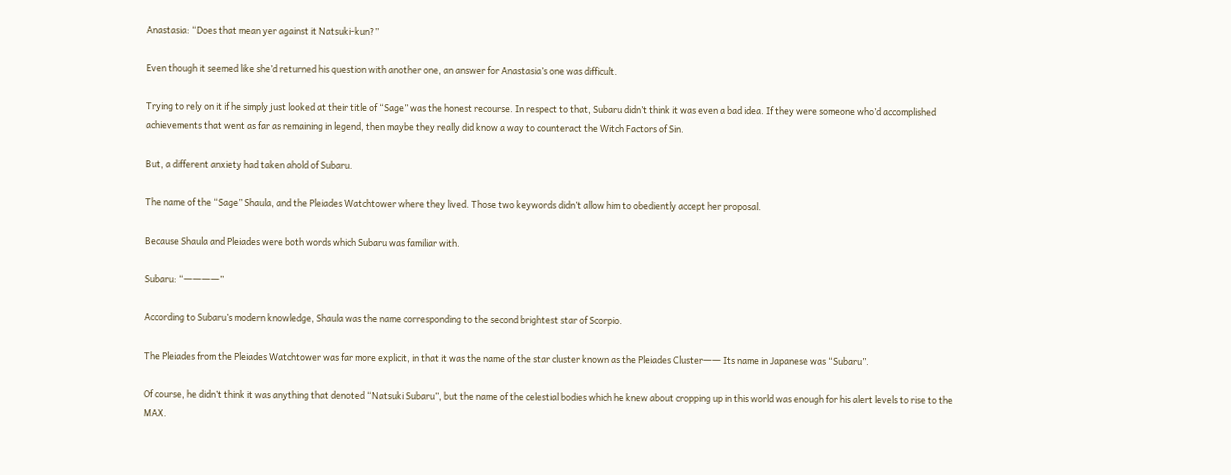Anastasia: “Does that mean yer against it Natsuki-kun?”

Even though it seemed like she’d returned his question with another one, an answer for Anastasia’s one was difficult.

Trying to rely on it if he simply just looked at their title of “Sage” was the honest recourse. In respect to that, Subaru didn’t think it was even a bad idea. If they were someone who’d accomplished achievements that went as far as remaining in legend, then maybe they really did know a way to counteract the Witch Factors of Sin.

But, a different anxiety had taken ahold of Subaru.

The name of the “Sage” Shaula, and the Pleiades Watchtower where they lived. Those two keywords didn’t allow him to obediently accept her proposal.

Because Shaula and Pleiades were both words which Subaru was familiar with.

Subaru: “――――”

According to Subaru’s modern knowledge, Shaula was the name corresponding to the second brightest star of Scorpio.

The Pleiades from the Pleiades Watchtower was far more explicit, in that it was the name of the star cluster known as the Pleiades Cluster―― Its name in Japanese was “Subaru”.

Of course, he didn’t think it was anything that denoted “Natsuki Subaru”, but the name of the celestial bodies which he knew about cropping up in this world was enough for his alert levels to rise to the MAX.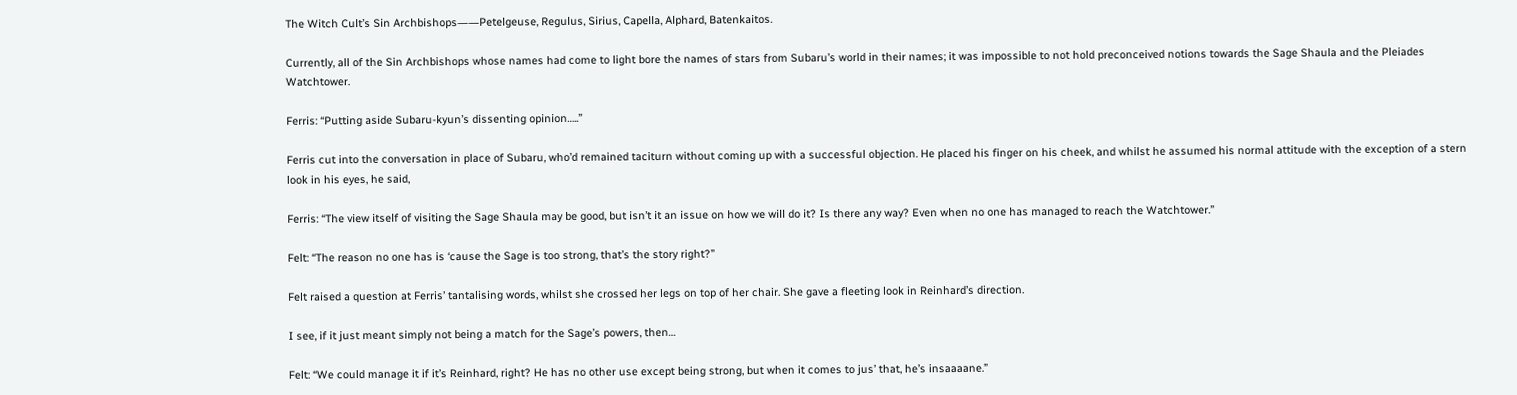The Witch Cult’s Sin Archbishops――Petelgeuse, Regulus, Sirius, Capella, Alphard, Batenkaitos.

Currently, all of the Sin Archbishops whose names had come to light bore the names of stars from Subaru’s world in their names; it was impossible to not hold preconceived notions towards the Sage Shaula and the Pleiades Watchtower.

Ferris: “Putting aside Subaru-kyun’s dissenting opinion…..”

Ferris cut into the conversation in place of Subaru, who’d remained taciturn without coming up with a successful objection. He placed his finger on his cheek, and whilst he assumed his normal attitude with the exception of a stern look in his eyes, he said,

Ferris: “The view itself of visiting the Sage Shaula may be good, but isn’t it an issue on how we will do it? Is there any way? Even when no one has managed to reach the Watchtower.”

Felt: “The reason no one has is ‘cause the Sage is too strong, that’s the story right?”

Felt raised a question at Ferris’ tantalising words, whilst she crossed her legs on top of her chair. She gave a fleeting look in Reinhard’s direction.

I see, if it just meant simply not being a match for the Sage’s powers, then…

Felt: “We could manage it if it’s Reinhard, right? He has no other use except being strong, but when it comes to jus’ that, he’s insaaaane.”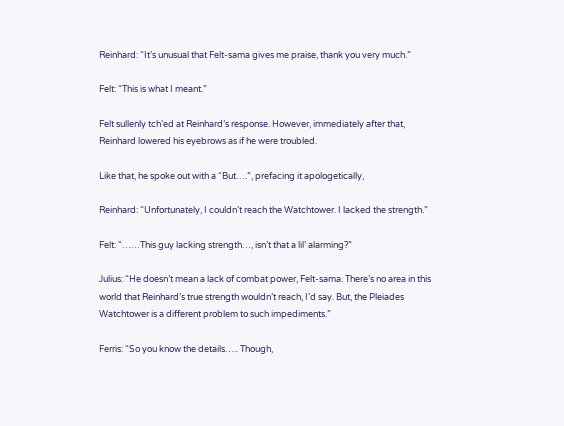Reinhard: “It’s unusual that Felt-sama gives me praise, thank you very much.”

Felt: “This is what I meant.”

Felt sullenly tch’ed at Reinhard’s response. However, immediately after that, Reinhard lowered his eyebrows as if he were troubled.

Like that, he spoke out with a “But….”, prefacing it apologetically,

Reinhard: “Unfortunately, I couldn’t reach the Watchtower. I lacked the strength.”

Felt: “……This guy lacking strength…, isn’t that a lil’ alarming?”

Julius: “He doesn’t mean a lack of combat power, Felt-sama. There’s no area in this world that Reinhard’s true strength wouldn’t reach, I’d say. But, the Pleiades Watchtower is a different problem to such impediments.”

Ferris: “So you know the details….. Though,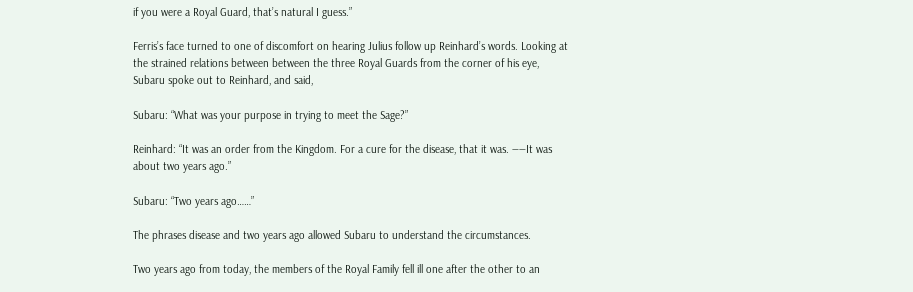if you were a Royal Guard, that’s natural I guess.”

Ferris’s face turned to one of discomfort on hearing Julius follow up Reinhard’s words. Looking at the strained relations between between the three Royal Guards from the corner of his eye, Subaru spoke out to Reinhard, and said,

Subaru: “What was your purpose in trying to meet the Sage?”

Reinhard: “It was an order from the Kingdom. For a cure for the disease, that it was. ――It was about two years ago.”

Subaru: “Two years ago……”

The phrases disease and two years ago allowed Subaru to understand the circumstances.

Two years ago from today, the members of the Royal Family fell ill one after the other to an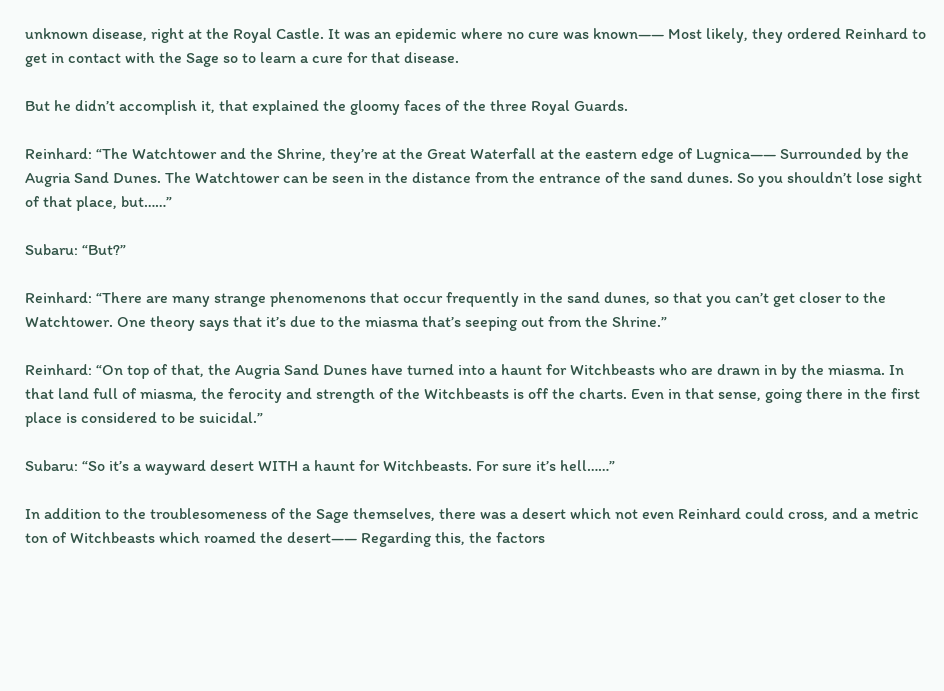unknown disease, right at the Royal Castle. It was an epidemic where no cure was known―― Most likely, they ordered Reinhard to get in contact with the Sage so to learn a cure for that disease.

But he didn’t accomplish it, that explained the gloomy faces of the three Royal Guards.

Reinhard: “The Watchtower and the Shrine, they’re at the Great Waterfall at the eastern edge of Lugnica―― Surrounded by the Augria Sand Dunes. The Watchtower can be seen in the distance from the entrance of the sand dunes. So you shouldn’t lose sight of that place, but……”

Subaru: “But?”

Reinhard: “There are many strange phenomenons that occur frequently in the sand dunes, so that you can’t get closer to the Watchtower. One theory says that it’s due to the miasma that’s seeping out from the Shrine.”

Reinhard: “On top of that, the Augria Sand Dunes have turned into a haunt for Witchbeasts who are drawn in by the miasma. In that land full of miasma, the ferocity and strength of the Witchbeasts is off the charts. Even in that sense, going there in the first place is considered to be suicidal.”

Subaru: “So it’s a wayward desert WITH a haunt for Witchbeasts. For sure it’s hell……”

In addition to the troublesomeness of the Sage themselves, there was a desert which not even Reinhard could cross, and a metric ton of Witchbeasts which roamed the desert―― Regarding this, the factors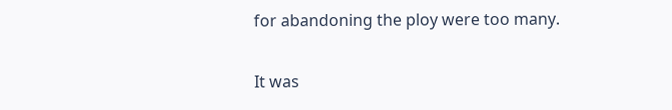for abandoning the ploy were too many.

It was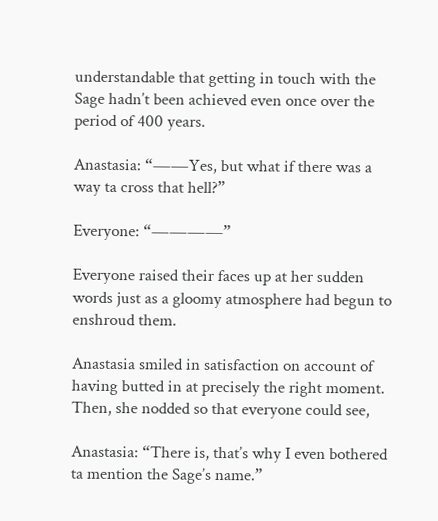understandable that getting in touch with the Sage hadn’t been achieved even once over the period of 400 years.

Anastasia: “――Yes, but what if there was a way ta cross that hell?”

Everyone: “――――”

Everyone raised their faces up at her sudden words just as a gloomy atmosphere had begun to enshroud them.

Anastasia smiled in satisfaction on account of having butted in at precisely the right moment. Then, she nodded so that everyone could see,

Anastasia: “There is, that’s why I even bothered ta mention the Sage’s name.”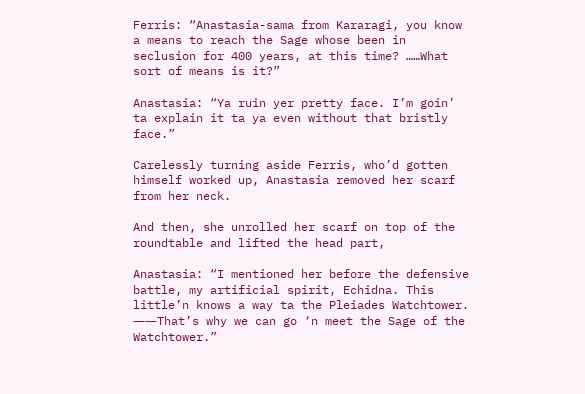Ferris: “Anastasia-sama from Kararagi, you know a means to reach the Sage whose been in seclusion for 400 years, at this time? ……What sort of means is it?”

Anastasia: “Ya ruin yer pretty face. I’m goin’ ta explain it ta ya even without that bristly face.”

Carelessly turning aside Ferris, who’d gotten himself worked up, Anastasia removed her scarf from her neck.

And then, she unrolled her scarf on top of the roundtable and lifted the head part,

Anastasia: “I mentioned her before the defensive battle, my artificial spirit, Echidna. This little’n knows a way ta the Pleiades Watchtower. ――That’s why we can go ‘n meet the Sage of the Watchtower.”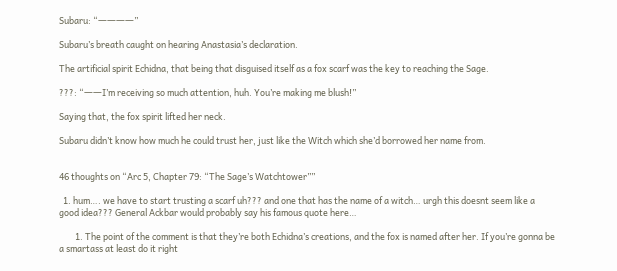Subaru: “――――”

Subaru’s breath caught on hearing Anastasia’s declaration.

The artificial spirit Echidna, that being that disguised itself as a fox scarf was the key to reaching the Sage.

???: “――I’m receiving so much attention, huh. You’re making me blush!”

Saying that, the fox spirit lifted her neck.

Subaru didn’t know how much he could trust her, just like the Witch which she’d borrowed her name from.


46 thoughts on “Arc 5, Chapter 79: “The Sage’s Watchtower””

  1. hum…. we have to start trusting a scarf uh??? and one that has the name of a witch… urgh this doesnt seem like a good idea??? General Ackbar would probably say his famous quote here…

        1. The point of the comment is that they’re both Echidna’s creations, and the fox is named after her. If you’re gonna be a smartass at least do it right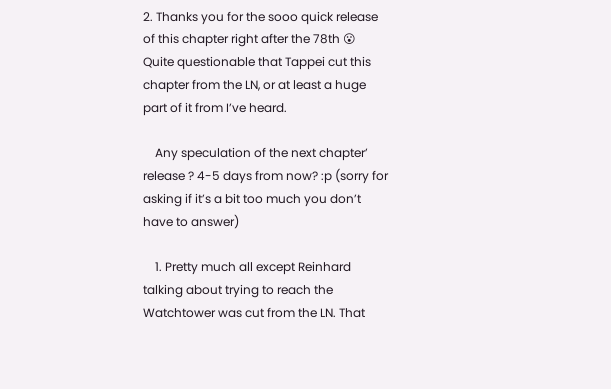2. Thanks you for the sooo quick release of this chapter right after the 78th 😮 Quite questionable that Tappei cut this chapter from the LN, or at least a huge part of it from I’ve heard.

    Any speculation of the next chapter’ release ? 4-5 days from now? :p (sorry for asking if it’s a bit too much you don’t have to answer)

    1. Pretty much all except Reinhard talking about trying to reach the Watchtower was cut from the LN. That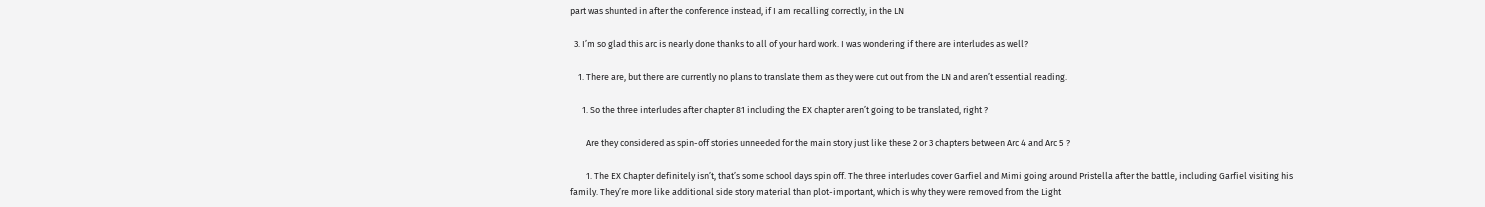part was shunted in after the conference instead, if I am recalling correctly, in the LN

  3. I’m so glad this arc is nearly done thanks to all of your hard work. I was wondering if there are interludes as well?

    1. There are, but there are currently no plans to translate them as they were cut out from the LN and aren’t essential reading.

      1. So the three interludes after chapter 81 including the EX chapter aren’t going to be translated, right ?

        Are they considered as spin-off stories unneeded for the main story just like these 2 or 3 chapters between Arc 4 and Arc 5 ?

        1. The EX Chapter definitely isn’t, that’s some school days spin off. The three interludes cover Garfiel and Mimi going around Pristella after the battle, including Garfiel visiting his family. They’re more like additional side story material than plot-important, which is why they were removed from the Light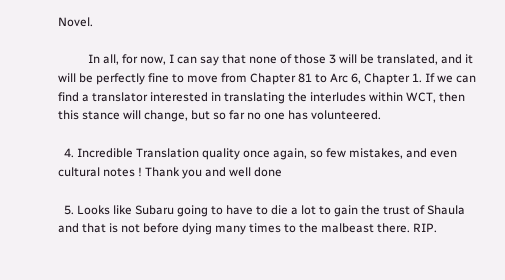Novel.

          In all, for now, I can say that none of those 3 will be translated, and it will be perfectly fine to move from Chapter 81 to Arc 6, Chapter 1. If we can find a translator interested in translating the interludes within WCT, then this stance will change, but so far no one has volunteered.

  4. Incredible Translation quality once again, so few mistakes, and even cultural notes ! Thank you and well done

  5. Looks like Subaru going to have to die a lot to gain the trust of Shaula and that is not before dying many times to the malbeast there. RIP.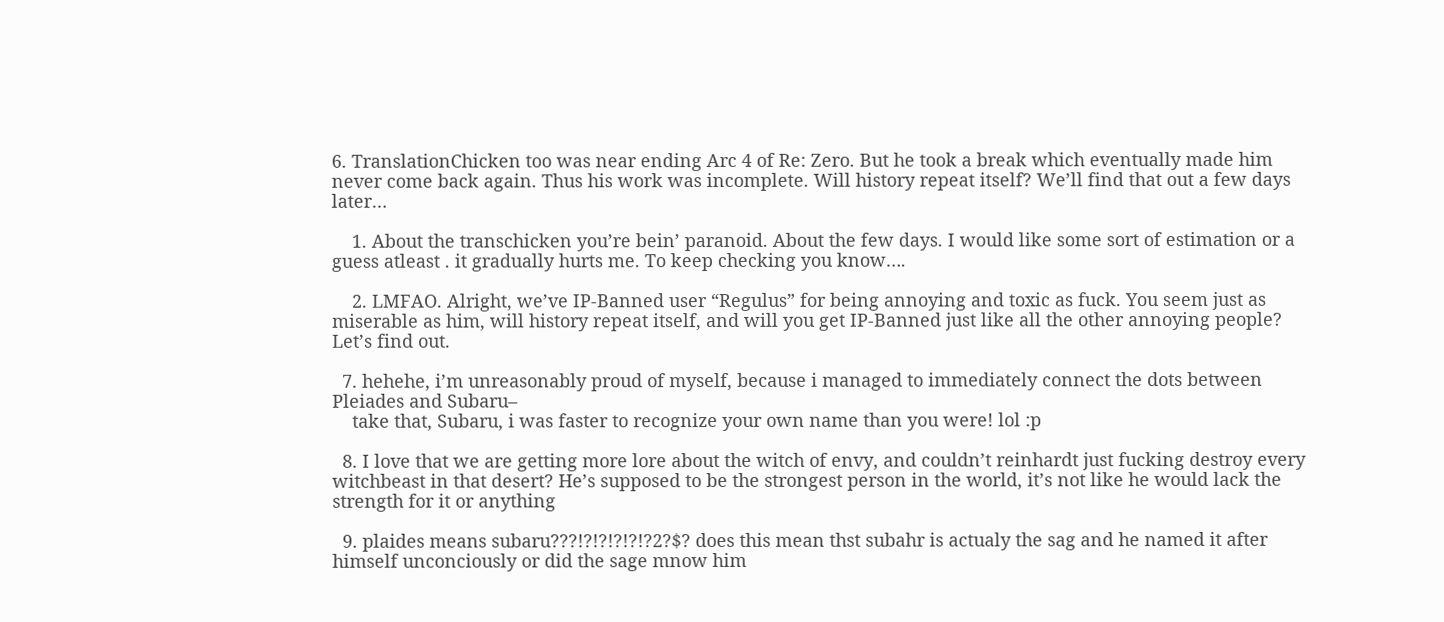6. TranslationChicken too was near ending Arc 4 of Re: Zero. But he took a break which eventually made him never come back again. Thus his work was incomplete. Will history repeat itself? We’ll find that out a few days later…

    1. About the transchicken you’re bein’ paranoid. About the few days. I would like some sort of estimation or a guess atleast . it gradually hurts me. To keep checking you know….

    2. LMFAO. Alright, we’ve IP-Banned user “Regulus” for being annoying and toxic as fuck. You seem just as miserable as him, will history repeat itself, and will you get IP-Banned just like all the other annoying people? Let’s find out.

  7. hehehe, i’m unreasonably proud of myself, because i managed to immediately connect the dots between Pleiades and Subaru–
    take that, Subaru, i was faster to recognize your own name than you were! lol :p

  8. I love that we are getting more lore about the witch of envy, and couldn’t reinhardt just fucking destroy every witchbeast in that desert? He’s supposed to be the strongest person in the world, it’s not like he would lack the strength for it or anything

  9. plaides means subaru???!?!?!?!?!?2?$? does this mean thst subahr is actualy the sag and he named it after himself unconciously or did the sage mnow him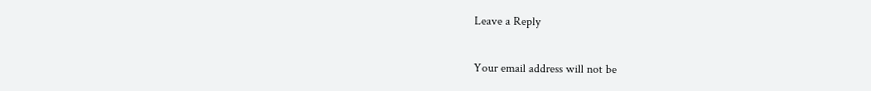Leave a Reply

Your email address will not be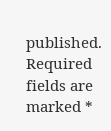published. Required fields are marked *